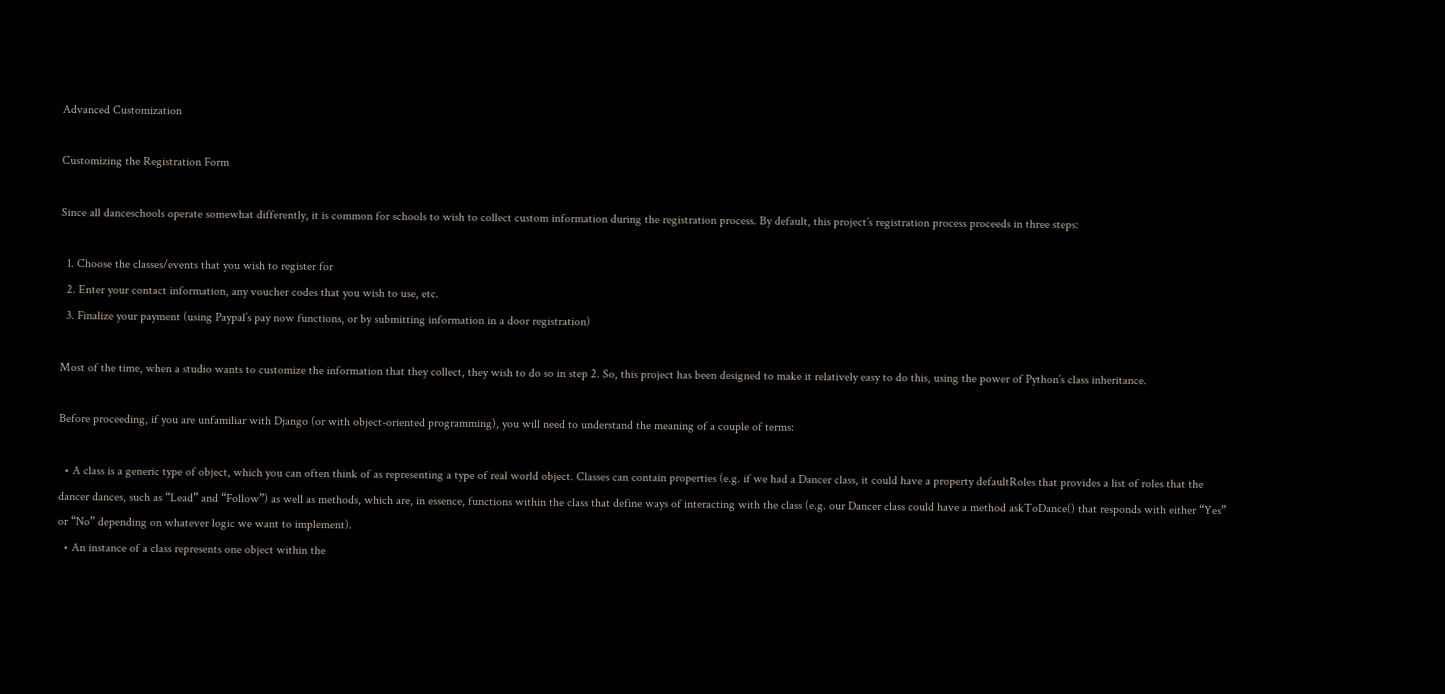Advanced Customization

Customizing the Registration Form

Since all danceschools operate somewhat differently, it is common for schools to wish to collect custom information during the registration process. By default, this project’s registration process proceeds in three steps:

  1. Choose the classes/events that you wish to register for
  2. Enter your contact information, any voucher codes that you wish to use, etc.
  3. Finalize your payment (using Paypal’s pay now functions, or by submitting information in a door registration)

Most of the time, when a studio wants to customize the information that they collect, they wish to do so in step 2. So, this project has been designed to make it relatively easy to do this, using the power of Python’s class inheritance.

Before proceeding, if you are unfamiliar with Django (or with object-oriented programming), you will need to understand the meaning of a couple of terms:

  • A class is a generic type of object, which you can often think of as representing a type of real world object. Classes can contain properties (e.g. if we had a Dancer class, it could have a property defaultRoles that provides a list of roles that the dancer dances, such as “Lead” and “Follow”) as well as methods, which are, in essence, functions within the class that define ways of interacting with the class (e.g. our Dancer class could have a method askToDance() that responds with either “Yes” or “No” depending on whatever logic we want to implement).
  • An instance of a class represents one object within the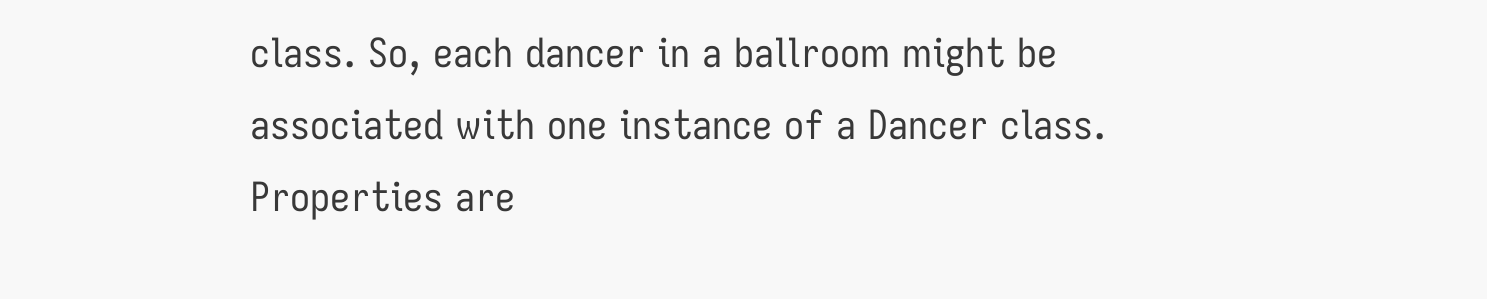class. So, each dancer in a ballroom might be associated with one instance of a Dancer class. Properties are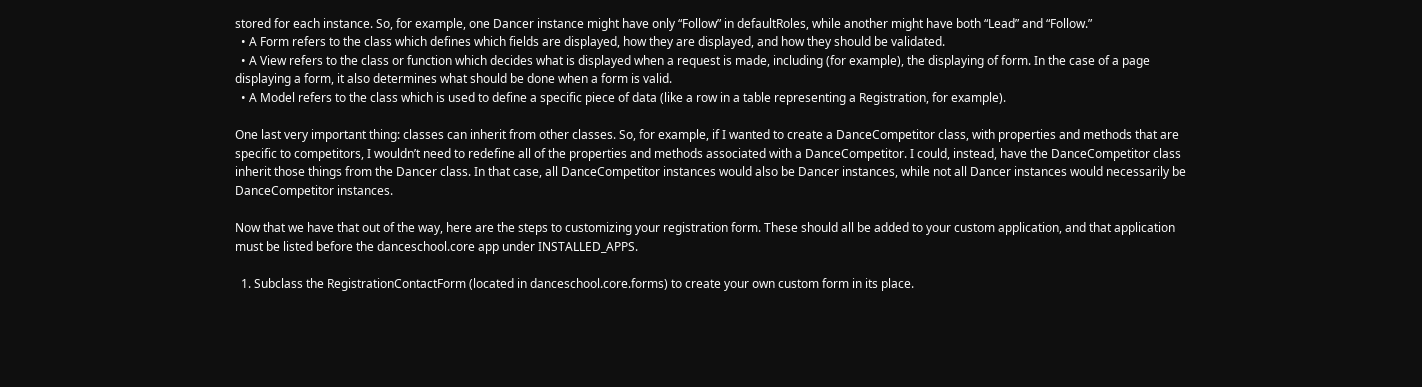stored for each instance. So, for example, one Dancer instance might have only “Follow” in defaultRoles, while another might have both “Lead” and “Follow.”
  • A Form refers to the class which defines which fields are displayed, how they are displayed, and how they should be validated.
  • A View refers to the class or function which decides what is displayed when a request is made, including (for example), the displaying of form. In the case of a page displaying a form, it also determines what should be done when a form is valid.
  • A Model refers to the class which is used to define a specific piece of data (like a row in a table representing a Registration, for example).

One last very important thing: classes can inherit from other classes. So, for example, if I wanted to create a DanceCompetitor class, with properties and methods that are specific to competitors, I wouldn’t need to redefine all of the properties and methods associated with a DanceCompetitor. I could, instead, have the DanceCompetitor class inherit those things from the Dancer class. In that case, all DanceCompetitor instances would also be Dancer instances, while not all Dancer instances would necessarily be DanceCompetitor instances.

Now that we have that out of the way, here are the steps to customizing your registration form. These should all be added to your custom application, and that application must be listed before the danceschool.core app under INSTALLED_APPS.

  1. Subclass the RegistrationContactForm (located in danceschool.core.forms) to create your own custom form in its place.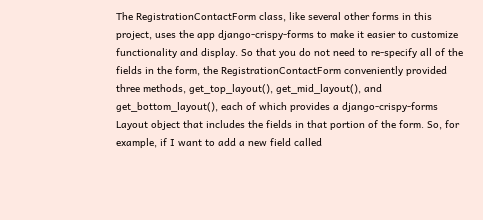The RegistrationContactForm class, like several other forms in this project, uses the app django-crispy-forms to make it easier to customize functionality and display. So that you do not need to re-specify all of the fields in the form, the RegistrationContactForm conveniently provided three methods, get_top_layout(), get_mid_layout(), and get_bottom_layout(), each of which provides a django-crispy-forms Layout object that includes the fields in that portion of the form. So, for example, if I want to add a new field called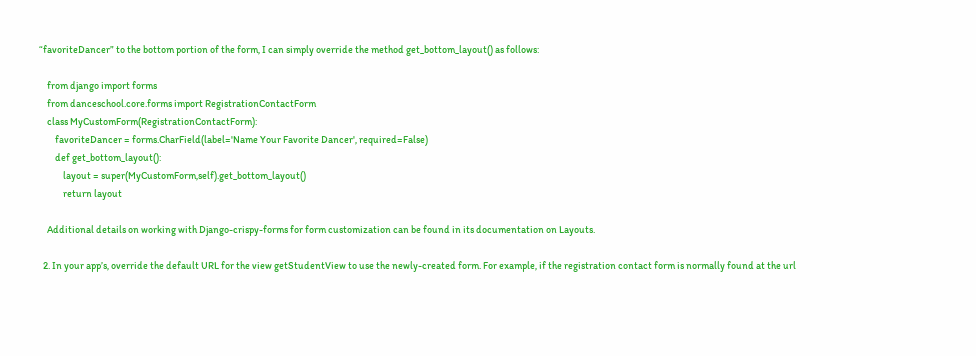“favoriteDancer” to the bottom portion of the form, I can simply override the method get_bottom_layout() as follows:

    from django import forms
    from danceschool.core.forms import RegistrationContactForm
    class MyCustomForm(RegistrationContactForm):
        favoriteDancer = forms.CharField(label='Name Your Favorite Dancer', required=False)
        def get_bottom_layout():
            layout = super(MyCustomForm,self).get_bottom_layout()
            return layout

    Additional details on working with Django-crispy-forms for form customization can be found in its documentation on Layouts.

  2. In your app’s, override the default URL for the view getStudentView to use the newly-created form. For example, if the registration contact form is normally found at the url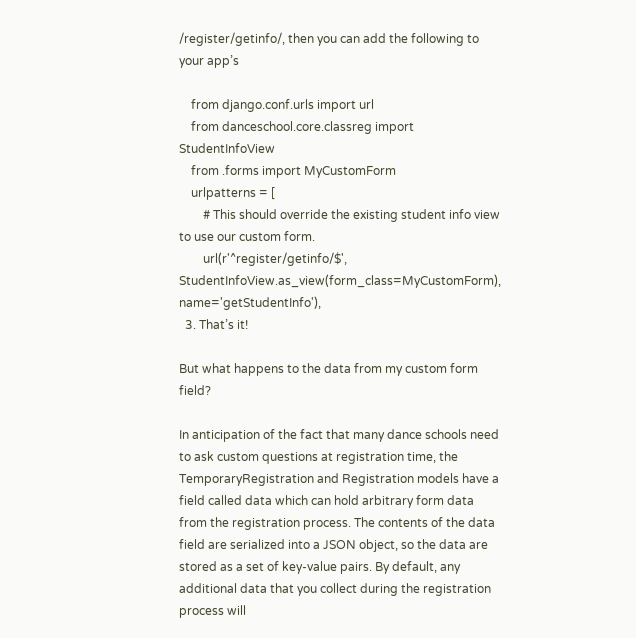/register/getinfo/, then you can add the following to your app’s

    from django.conf.urls import url
    from danceschool.core.classreg import StudentInfoView
    from .forms import MyCustomForm
    urlpatterns = [
        # This should override the existing student info view to use our custom form.
        url(r'^register/getinfo/$', StudentInfoView.as_view(form_class=MyCustomForm), name='getStudentInfo'),
  3. That’s it!

But what happens to the data from my custom form field?

In anticipation of the fact that many dance schools need to ask custom questions at registration time, the TemporaryRegistration and Registration models have a field called data which can hold arbitrary form data from the registration process. The contents of the data field are serialized into a JSON object, so the data are stored as a set of key-value pairs. By default, any additional data that you collect during the registration process will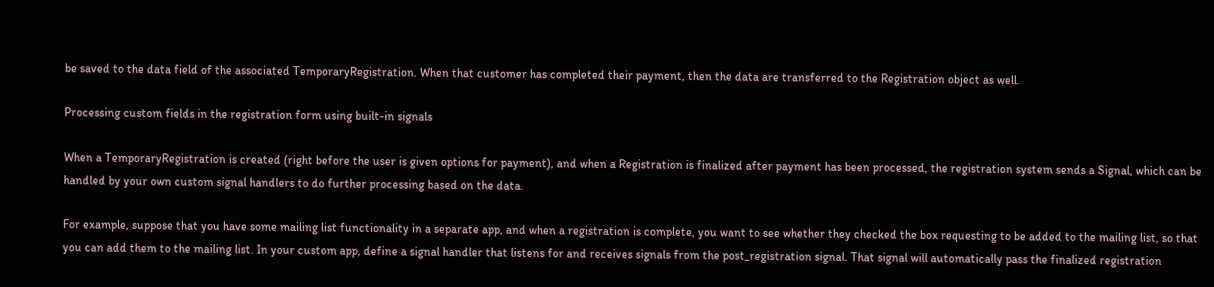be saved to the data field of the associated TemporaryRegistration. When that customer has completed their payment, then the data are transferred to the Registration object as well.

Processing custom fields in the registration form using built-in signals

When a TemporaryRegistration is created (right before the user is given options for payment), and when a Registration is finalized after payment has been processed, the registration system sends a Signal, which can be handled by your own custom signal handlers to do further processing based on the data.

For example, suppose that you have some mailing list functionality in a separate app, and when a registration is complete, you want to see whether they checked the box requesting to be added to the mailing list, so that you can add them to the mailing list. In your custom app, define a signal handler that listens for and receives signals from the post_registration signal. That signal will automatically pass the finalized registration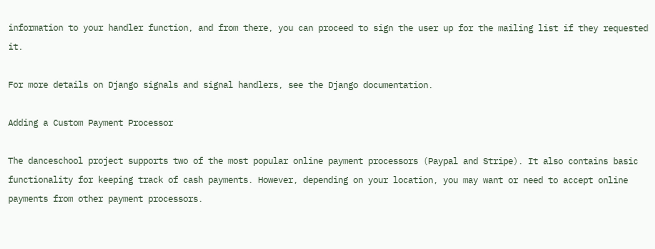information to your handler function, and from there, you can proceed to sign the user up for the mailing list if they requested it.

For more details on Django signals and signal handlers, see the Django documentation.

Adding a Custom Payment Processor

The danceschool project supports two of the most popular online payment processors (Paypal and Stripe). It also contains basic functionality for keeping track of cash payments. However, depending on your location, you may want or need to accept online payments from other payment processors.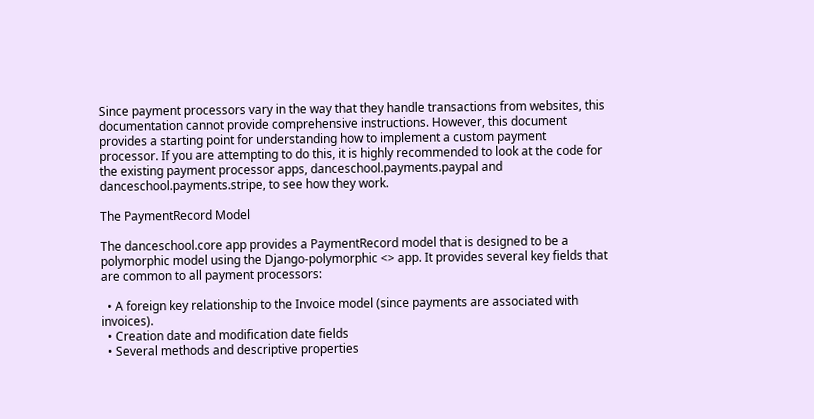Since payment processors vary in the way that they handle transactions from websites, this documentation cannot provide comprehensive instructions. However, this document provides a starting point for understanding how to implement a custom payment processor. If you are attempting to do this, it is highly recommended to look at the code for the existing payment processor apps, danceschool.payments.paypal and danceschool.payments.stripe, to see how they work.

The PaymentRecord Model

The danceschool.core app provides a PaymentRecord model that is designed to be a polymorphic model using the Django-polymorphic <> app. It provides several key fields that are common to all payment processors:

  • A foreign key relationship to the Invoice model (since payments are associated with invoices).
  • Creation date and modification date fields
  • Several methods and descriptive properties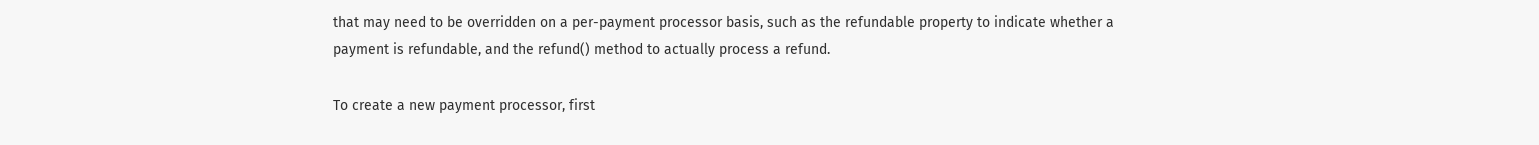that may need to be overridden on a per-payment processor basis, such as the refundable property to indicate whether a payment is refundable, and the refund() method to actually process a refund.

To create a new payment processor, first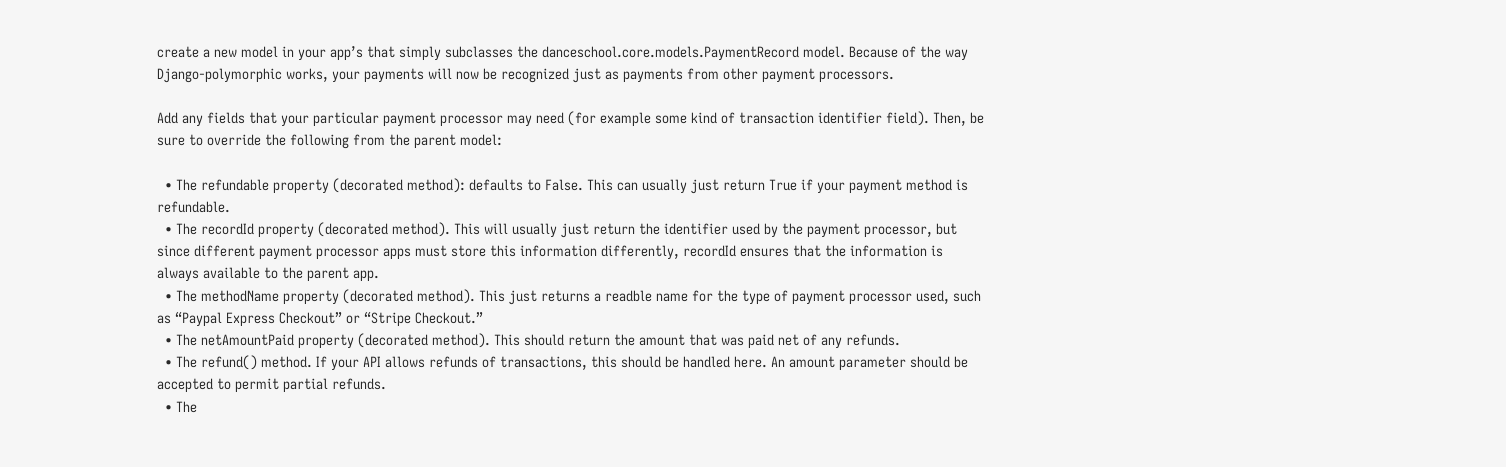create a new model in your app’s that simply subclasses the danceschool.core.models.PaymentRecord model. Because of the way Django-polymorphic works, your payments will now be recognized just as payments from other payment processors.

Add any fields that your particular payment processor may need (for example some kind of transaction identifier field). Then, be sure to override the following from the parent model:

  • The refundable property (decorated method): defaults to False. This can usually just return True if your payment method is refundable.
  • The recordId property (decorated method). This will usually just return the identifier used by the payment processor, but since different payment processor apps must store this information differently, recordId ensures that the information is always available to the parent app.
  • The methodName property (decorated method). This just returns a readble name for the type of payment processor used, such as “Paypal Express Checkout” or “Stripe Checkout.”
  • The netAmountPaid property (decorated method). This should return the amount that was paid net of any refunds.
  • The refund() method. If your API allows refunds of transactions, this should be handled here. An amount parameter should be accepted to permit partial refunds.
  • The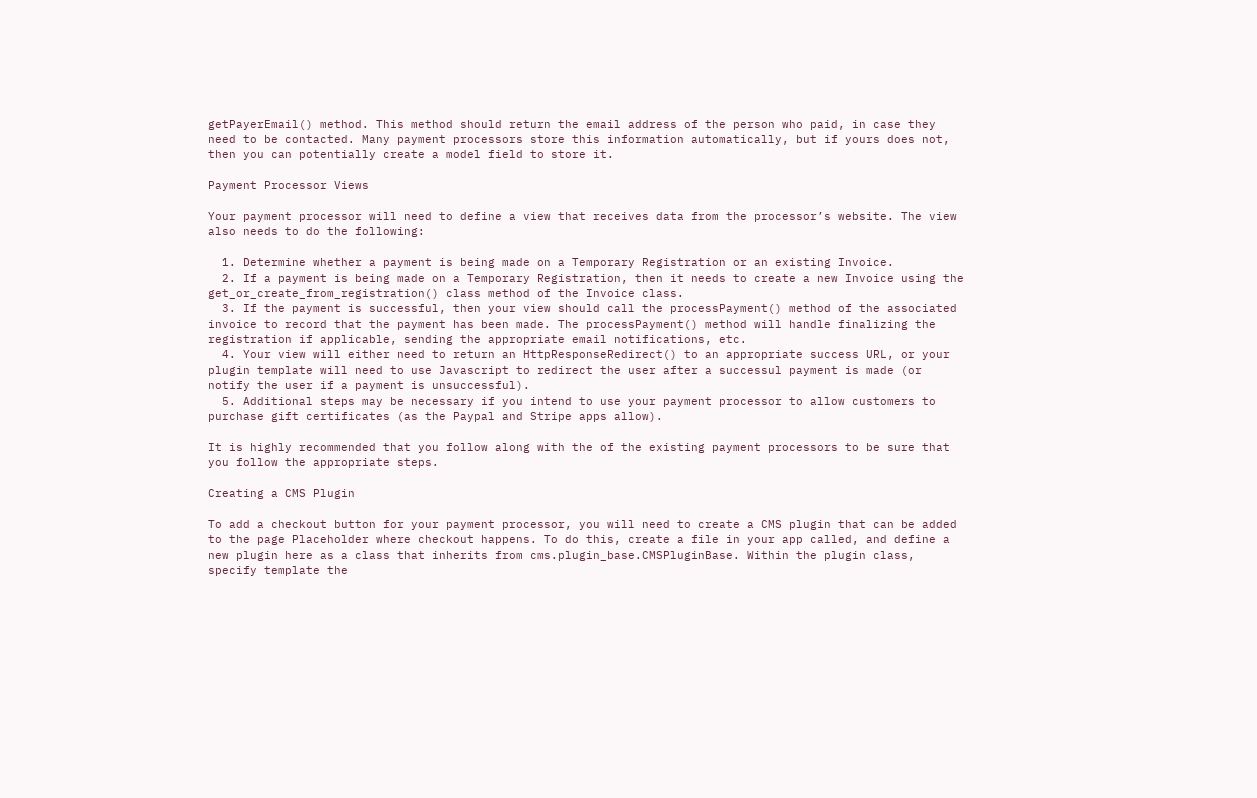getPayerEmail() method. This method should return the email address of the person who paid, in case they need to be contacted. Many payment processors store this information automatically, but if yours does not, then you can potentially create a model field to store it.

Payment Processor Views

Your payment processor will need to define a view that receives data from the processor’s website. The view also needs to do the following:

  1. Determine whether a payment is being made on a Temporary Registration or an existing Invoice.
  2. If a payment is being made on a Temporary Registration, then it needs to create a new Invoice using the get_or_create_from_registration() class method of the Invoice class.
  3. If the payment is successful, then your view should call the processPayment() method of the associated invoice to record that the payment has been made. The processPayment() method will handle finalizing the registration if applicable, sending the appropriate email notifications, etc.
  4. Your view will either need to return an HttpResponseRedirect() to an appropriate success URL, or your plugin template will need to use Javascript to redirect the user after a successul payment is made (or notify the user if a payment is unsuccessful).
  5. Additional steps may be necessary if you intend to use your payment processor to allow customers to purchase gift certificates (as the Paypal and Stripe apps allow).

It is highly recommended that you follow along with the of the existing payment processors to be sure that you follow the appropriate steps.

Creating a CMS Plugin

To add a checkout button for your payment processor, you will need to create a CMS plugin that can be added to the page Placeholder where checkout happens. To do this, create a file in your app called, and define a new plugin here as a class that inherits from cms.plugin_base.CMSPluginBase. Within the plugin class, specify template the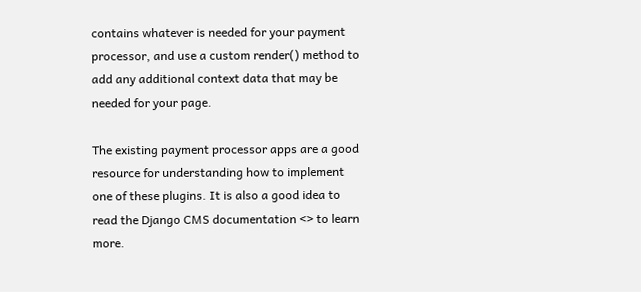contains whatever is needed for your payment processor, and use a custom render() method to add any additional context data that may be needed for your page.

The existing payment processor apps are a good resource for understanding how to implement one of these plugins. It is also a good idea to read the Django CMS documentation <> to learn more.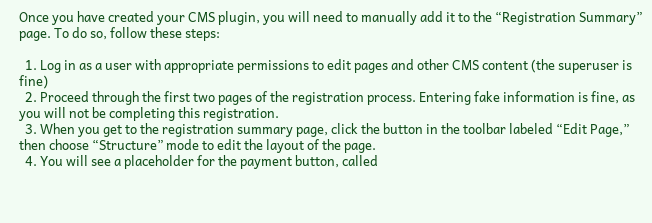Once you have created your CMS plugin, you will need to manually add it to the “Registration Summary” page. To do so, follow these steps:

  1. Log in as a user with appropriate permissions to edit pages and other CMS content (the superuser is fine)
  2. Proceed through the first two pages of the registration process. Entering fake information is fine, as you will not be completing this registration.
  3. When you get to the registration summary page, click the button in the toolbar labeled “Edit Page,” then choose “Structure” mode to edit the layout of the page.
  4. You will see a placeholder for the payment button, called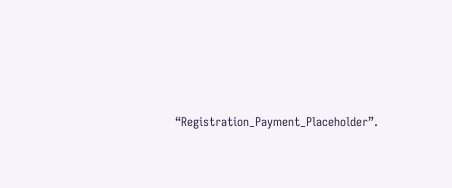“Registration_Payment_Placeholder”.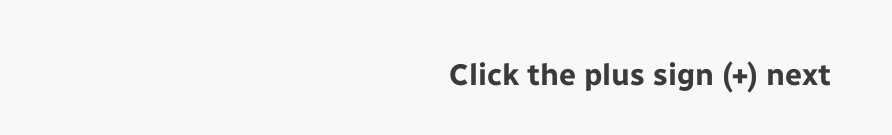Click the plus sign (+) next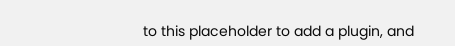to this placeholder to add a plugin, and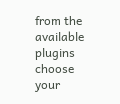from the available plugins choose your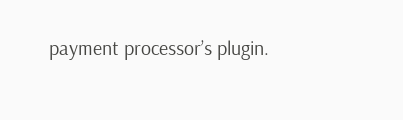payment processor’s plugin.